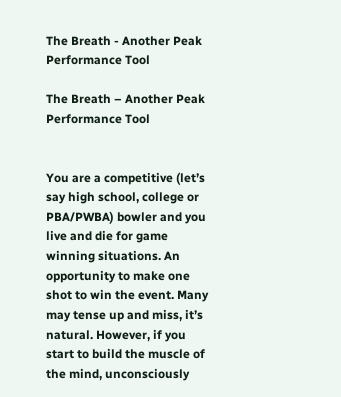The Breath - Another Peak Performance Tool

The Breath – Another Peak Performance Tool


You are a competitive (let’s say high school, college or PBA/PWBA) bowler and you live and die for game winning situations. An opportunity to make one shot to win the event. Many may tense up and miss, it’s natural. However, if you start to build the muscle of the mind, unconsciously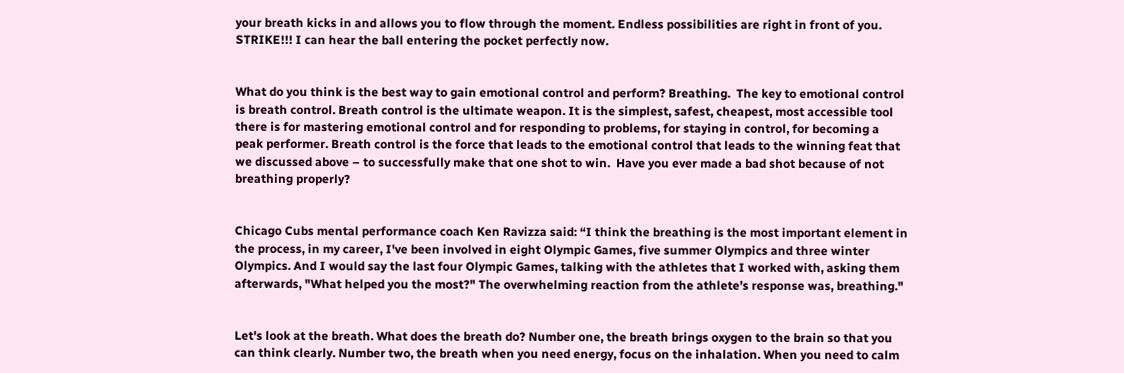your breath kicks in and allows you to flow through the moment. Endless possibilities are right in front of you. STRIKE!!! I can hear the ball entering the pocket perfectly now.


What do you think is the best way to gain emotional control and perform? Breathing.  The key to emotional control is breath control. Breath control is the ultimate weapon. It is the simplest, safest, cheapest, most accessible tool there is for mastering emotional control and for responding to problems, for staying in control, for becoming a peak performer. Breath control is the force that leads to the emotional control that leads to the winning feat that we discussed above – to successfully make that one shot to win.  Have you ever made a bad shot because of not breathing properly?


Chicago Cubs mental performance coach Ken Ravizza said: “I think the breathing is the most important element in the process, in my career, I've been involved in eight Olympic Games, five summer Olympics and three winter Olympics. And I would say the last four Olympic Games, talking with the athletes that I worked with, asking them afterwards, "What helped you the most?" The overwhelming reaction from the athlete’s response was, breathing."


Let's look at the breath. What does the breath do? Number one, the breath brings oxygen to the brain so that you can think clearly. Number two, the breath when you need energy, focus on the inhalation. When you need to calm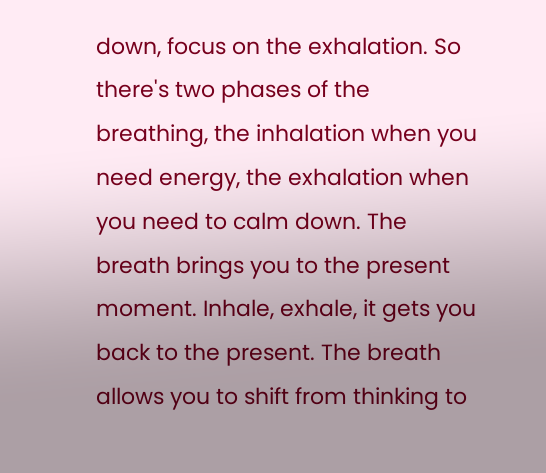down, focus on the exhalation. So there's two phases of the breathing, the inhalation when you need energy, the exhalation when you need to calm down. The breath brings you to the present moment. Inhale, exhale, it gets you back to the present. The breath allows you to shift from thinking to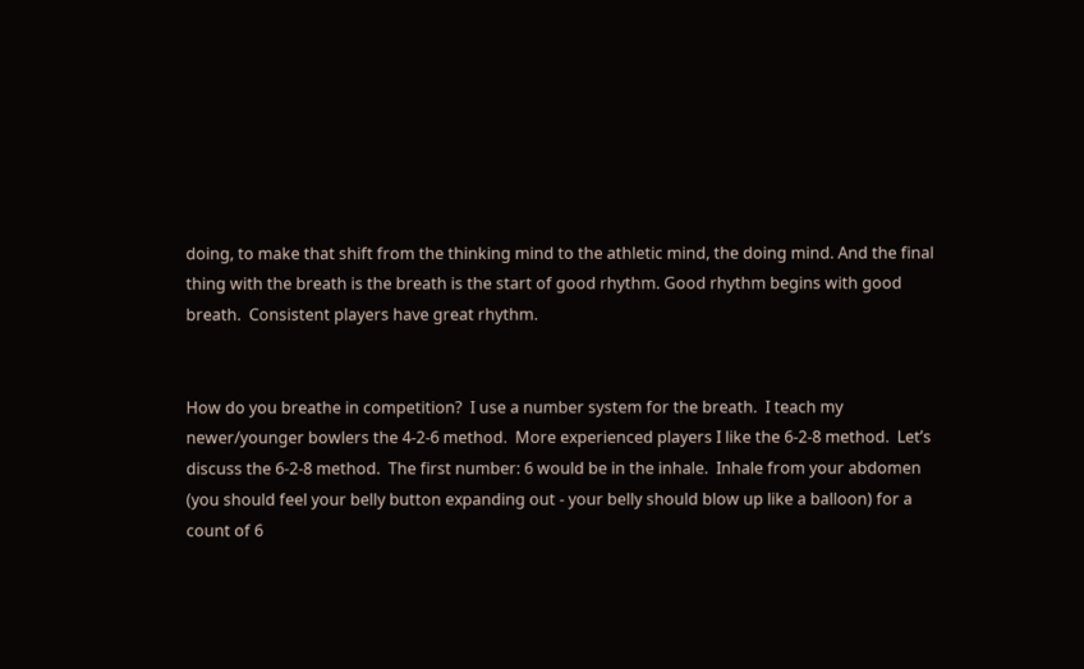doing, to make that shift from the thinking mind to the athletic mind, the doing mind. And the final thing with the breath is the breath is the start of good rhythm. Good rhythm begins with good breath.  Consistent players have great rhythm.


How do you breathe in competition?  I use a number system for the breath.  I teach my newer/younger bowlers the 4-2-6 method.  More experienced players I like the 6-2-8 method.  Let’s discuss the 6-2-8 method.  The first number: 6 would be in the inhale.  Inhale from your abdomen (you should feel your belly button expanding out - your belly should blow up like a balloon) for a count of 6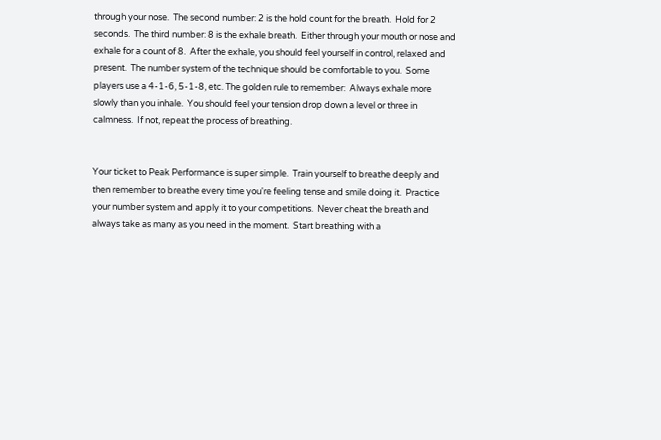through your nose.  The second number: 2 is the hold count for the breath.  Hold for 2 seconds.  The third number: 8 is the exhale breath.  Either through your mouth or nose and exhale for a count of 8.  After the exhale, you should feel yourself in control, relaxed and present.  The number system of the technique should be comfortable to you.  Some players use a 4-1-6, 5-1-8, etc. The golden rule to remember:  Always exhale more slowly than you inhale.  You should feel your tension drop down a level or three in calmness.  If not, repeat the process of breathing.


Your ticket to Peak Performance is super simple.  Train yourself to breathe deeply and then remember to breathe every time you're feeling tense and smile doing it.  Practice your number system and apply it to your competitions.  Never cheat the breath and always take as many as you need in the moment.  Start breathing with a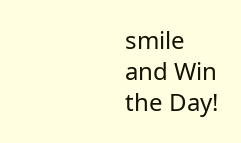smile and Win the Day!